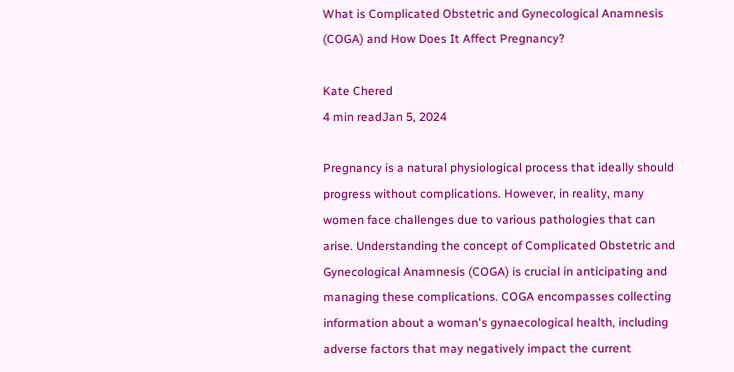What is Complicated Obstetric and Gynecological Anamnesis (COGA) and How Does It Affect Pregnancy?

Kate Chered
4 min readJan 5, 2024

Pregnancy is a natural physiological process that ideally should progress without complications. However, in reality, many women face challenges due to various pathologies that can arise. Understanding the concept of Complicated Obstetric and Gynecological Anamnesis (COGA) is crucial in anticipating and managing these complications. COGA encompasses collecting information about a woman's gynaecological health, including adverse factors that may negatively impact the current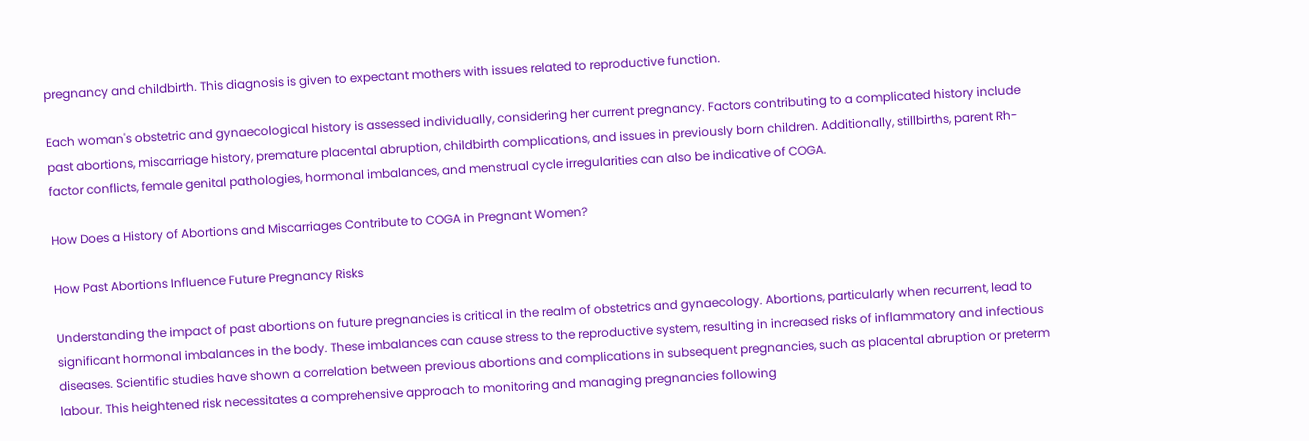pregnancy and childbirth. This diagnosis is given to expectant mothers with issues related to reproductive function.

Each woman's obstetric and gynaecological history is assessed individually, considering her current pregnancy. Factors contributing to a complicated history include past abortions, miscarriage history, premature placental abruption, childbirth complications, and issues in previously born children. Additionally, stillbirths, parent Rh-factor conflicts, female genital pathologies, hormonal imbalances, and menstrual cycle irregularities can also be indicative of COGA.

How Does a History of Abortions and Miscarriages Contribute to COGA in Pregnant Women?

How Past Abortions Influence Future Pregnancy Risks

Understanding the impact of past abortions on future pregnancies is critical in the realm of obstetrics and gynaecology. Abortions, particularly when recurrent, lead to significant hormonal imbalances in the body. These imbalances can cause stress to the reproductive system, resulting in increased risks of inflammatory and infectious diseases. Scientific studies have shown a correlation between previous abortions and complications in subsequent pregnancies, such as placental abruption or preterm labour. This heightened risk necessitates a comprehensive approach to monitoring and managing pregnancies following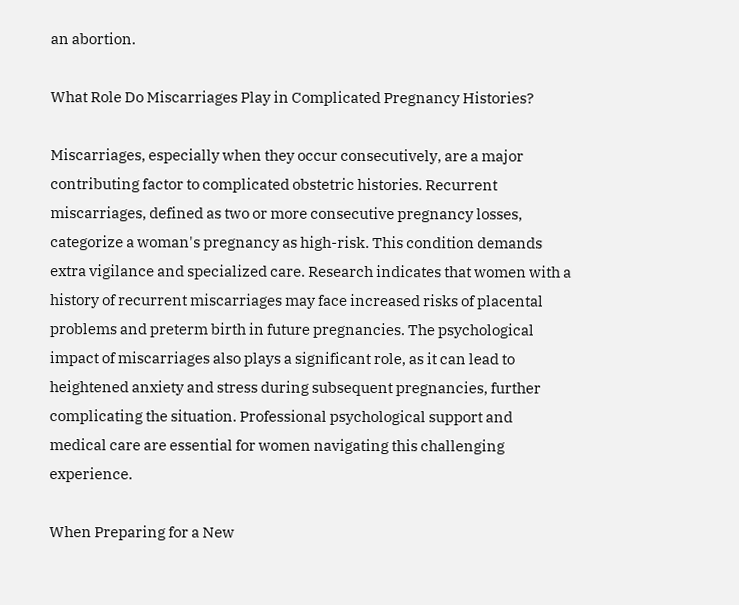an abortion.

What Role Do Miscarriages Play in Complicated Pregnancy Histories?

Miscarriages, especially when they occur consecutively, are a major contributing factor to complicated obstetric histories. Recurrent miscarriages, defined as two or more consecutive pregnancy losses, categorize a woman's pregnancy as high-risk. This condition demands extra vigilance and specialized care. Research indicates that women with a history of recurrent miscarriages may face increased risks of placental problems and preterm birth in future pregnancies. The psychological impact of miscarriages also plays a significant role, as it can lead to heightened anxiety and stress during subsequent pregnancies, further complicating the situation. Professional psychological support and medical care are essential for women navigating this challenging experience.

When Preparing for a New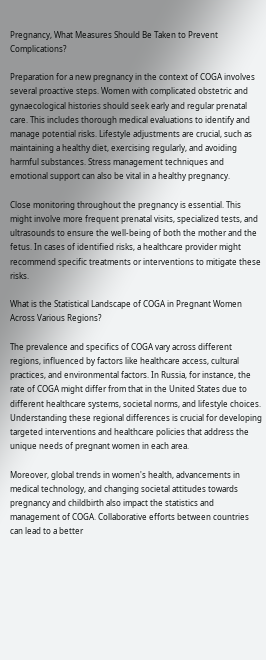Pregnancy, What Measures Should Be Taken to Prevent Complications?

Preparation for a new pregnancy in the context of COGA involves several proactive steps. Women with complicated obstetric and gynaecological histories should seek early and regular prenatal care. This includes thorough medical evaluations to identify and manage potential risks. Lifestyle adjustments are crucial, such as maintaining a healthy diet, exercising regularly, and avoiding harmful substances. Stress management techniques and emotional support can also be vital in a healthy pregnancy.

Close monitoring throughout the pregnancy is essential. This might involve more frequent prenatal visits, specialized tests, and ultrasounds to ensure the well-being of both the mother and the fetus. In cases of identified risks, a healthcare provider might recommend specific treatments or interventions to mitigate these risks.

What is the Statistical Landscape of COGA in Pregnant Women Across Various Regions?

The prevalence and specifics of COGA vary across different regions, influenced by factors like healthcare access, cultural practices, and environmental factors. In Russia, for instance, the rate of COGA might differ from that in the United States due to different healthcare systems, societal norms, and lifestyle choices. Understanding these regional differences is crucial for developing targeted interventions and healthcare policies that address the unique needs of pregnant women in each area.

Moreover, global trends in women's health, advancements in medical technology, and changing societal attitudes towards pregnancy and childbirth also impact the statistics and management of COGA. Collaborative efforts between countries can lead to a better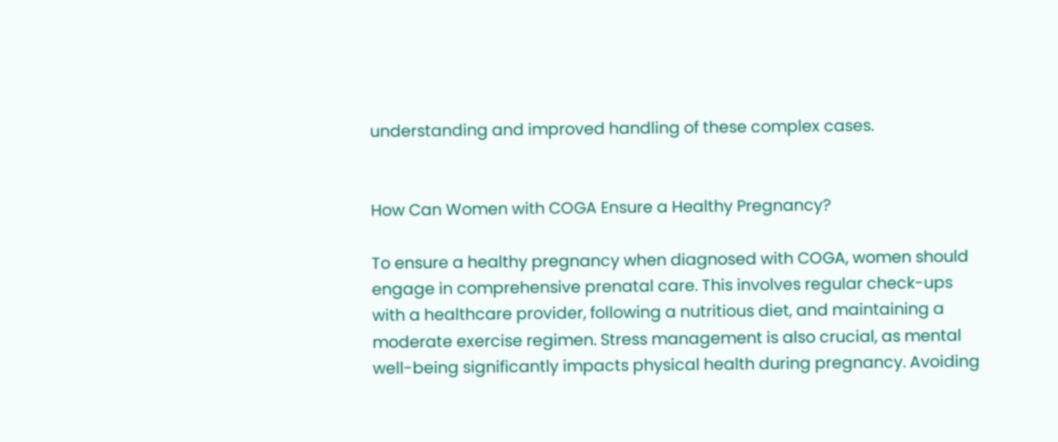understanding and improved handling of these complex cases.


How Can Women with COGA Ensure a Healthy Pregnancy?

To ensure a healthy pregnancy when diagnosed with COGA, women should engage in comprehensive prenatal care. This involves regular check-ups with a healthcare provider, following a nutritious diet, and maintaining a moderate exercise regimen. Stress management is also crucial, as mental well-being significantly impacts physical health during pregnancy. Avoiding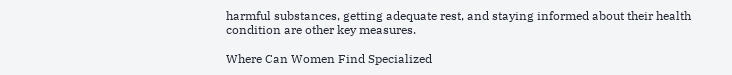harmful substances, getting adequate rest, and staying informed about their health condition are other key measures.

Where Can Women Find Specialized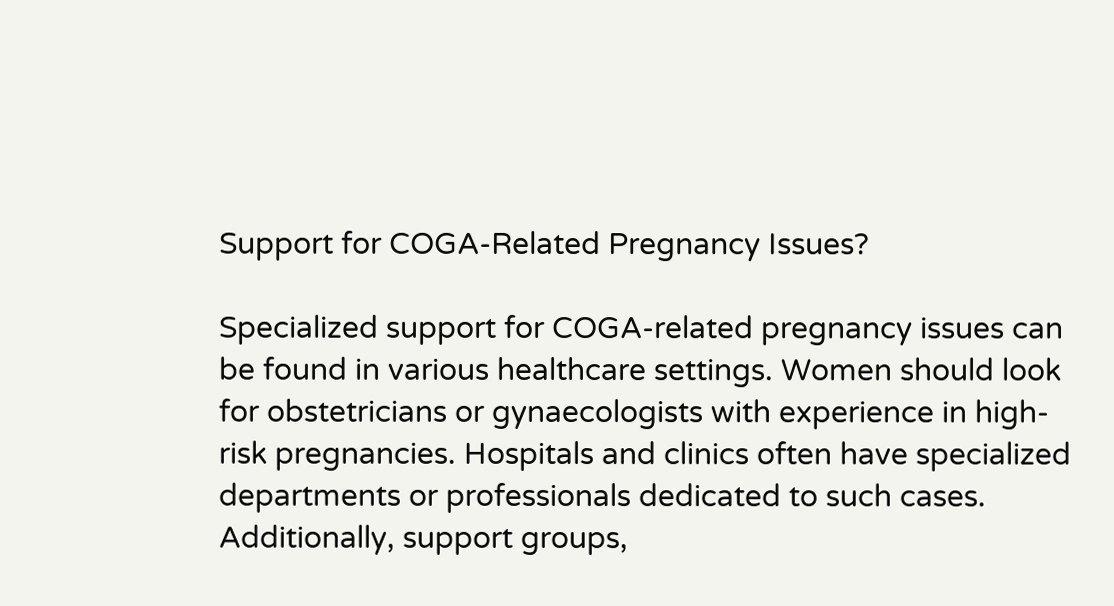Support for COGA-Related Pregnancy Issues?

Specialized support for COGA-related pregnancy issues can be found in various healthcare settings. Women should look for obstetricians or gynaecologists with experience in high-risk pregnancies. Hospitals and clinics often have specialized departments or professionals dedicated to such cases. Additionally, support groups,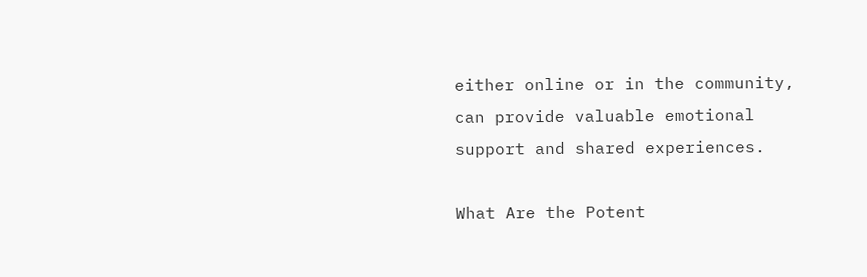either online or in the community, can provide valuable emotional support and shared experiences.

What Are the Potent